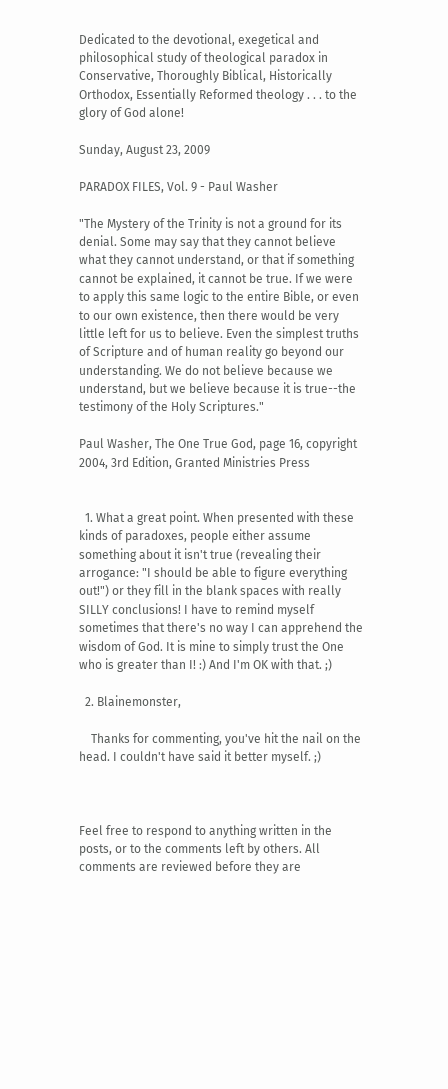Dedicated to the devotional, exegetical and philosophical study of theological paradox in Conservative, Thoroughly Biblical, Historically Orthodox, Essentially Reformed theology . . . to the glory of God alone!

Sunday, August 23, 2009

PARADOX FILES, Vol. 9 - Paul Washer

"The Mystery of the Trinity is not a ground for its denial. Some may say that they cannot believe what they cannot understand, or that if something cannot be explained, it cannot be true. If we were to apply this same logic to the entire Bible, or even to our own existence, then there would be very little left for us to believe. Even the simplest truths of Scripture and of human reality go beyond our understanding. We do not believe because we understand, but we believe because it is true--the testimony of the Holy Scriptures."

Paul Washer, The One True God, page 16, copyright 2004, 3rd Edition, Granted Ministries Press


  1. What a great point. When presented with these kinds of paradoxes, people either assume something about it isn't true (revealing their arrogance: "I should be able to figure everything out!") or they fill in the blank spaces with really SILLY conclusions! I have to remind myself sometimes that there's no way I can apprehend the wisdom of God. It is mine to simply trust the One who is greater than I! :) And I'm OK with that. ;)

  2. Blainemonster,

    Thanks for commenting, you've hit the nail on the head. I couldn't have said it better myself. ;)



Feel free to respond to anything written in the posts, or to the comments left by others. All comments are reviewed before they are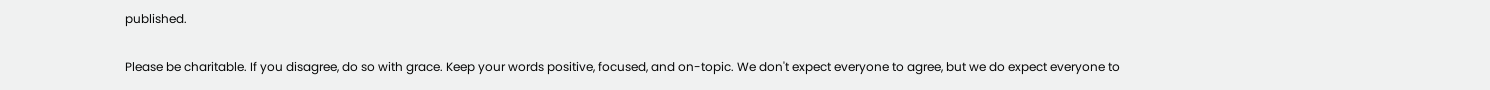published.

Please be charitable. If you disagree, do so with grace. Keep your words positive, focused, and on-topic. We don't expect everyone to agree, but we do expect everyone to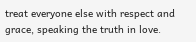treat everyone else with respect and grace, speaking the truth in love.